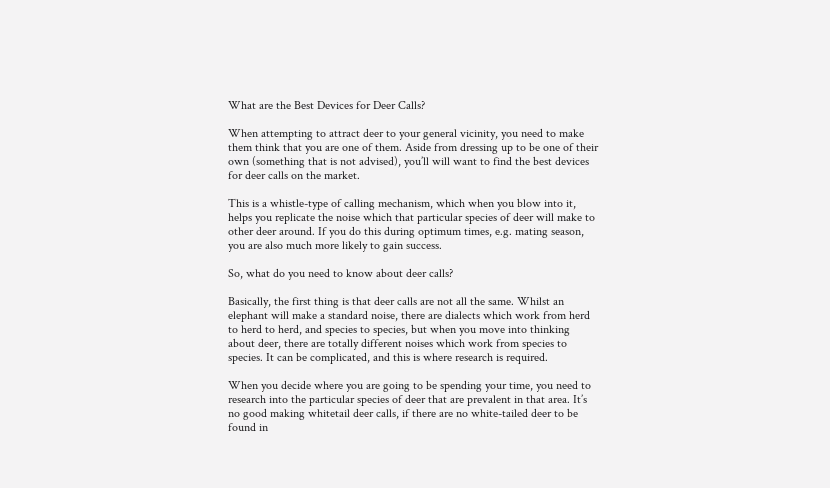What are the Best Devices for Deer Calls?

When attempting to attract deer to your general vicinity, you need to make them think that you are one of them. Aside from dressing up to be one of their own (something that is not advised), you’ll will want to find the best devices for deer calls on the market.

This is a whistle-type of calling mechanism, which when you blow into it, helps you replicate the noise which that particular species of deer will make to other deer around. If you do this during optimum times, e.g. mating season, you are also much more likely to gain success.

So, what do you need to know about deer calls?

Basically, the first thing is that deer calls are not all the same. Whilst an elephant will make a standard noise, there are dialects which work from herd to herd to herd, and species to species, but when you move into thinking about deer, there are totally different noises which work from species to species. It can be complicated, and this is where research is required.

When you decide where you are going to be spending your time, you need to research into the particular species of deer that are prevalent in that area. It’s no good making whitetail deer calls, if there are no white-tailed deer to be found in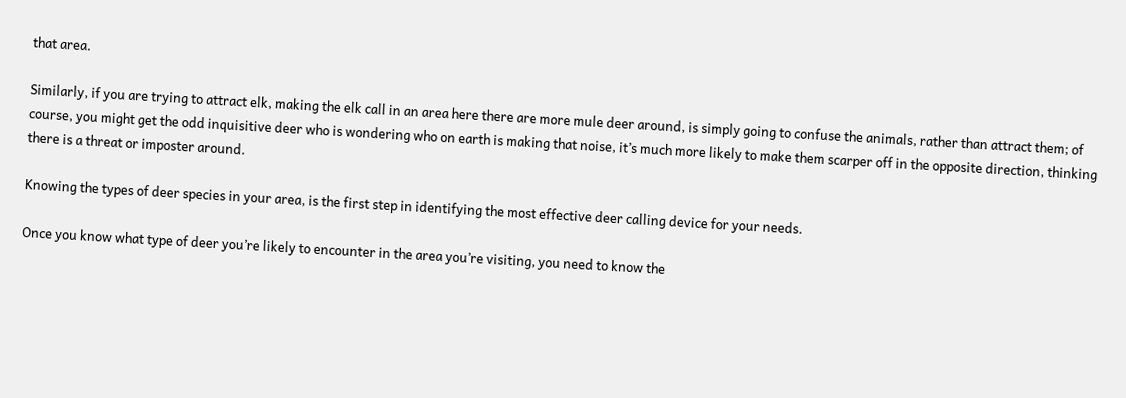that area.

Similarly, if you are trying to attract elk, making the elk call in an area here there are more mule deer around, is simply going to confuse the animals, rather than attract them; of course, you might get the odd inquisitive deer who is wondering who on earth is making that noise, it’s much more likely to make them scarper off in the opposite direction, thinking there is a threat or imposter around.

Knowing the types of deer species in your area, is the first step in identifying the most effective deer calling device for your needs.

Once you know what type of deer you’re likely to encounter in the area you’re visiting, you need to know the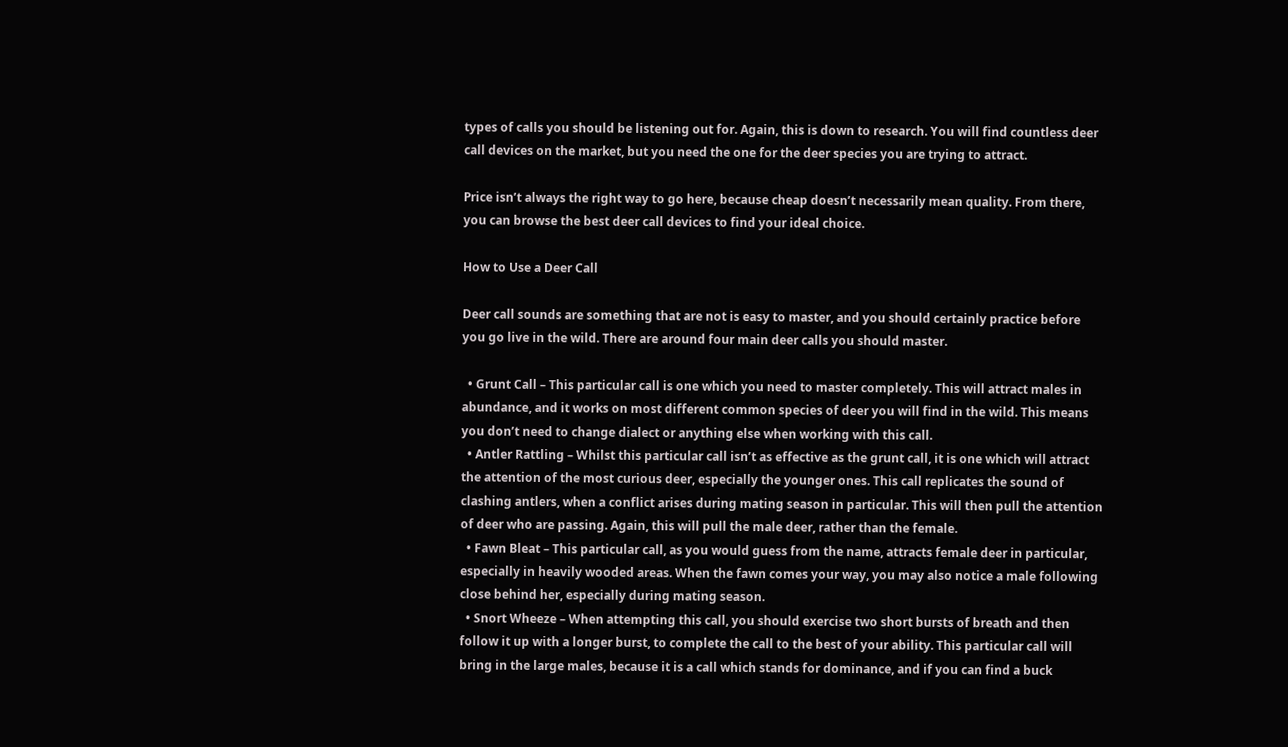types of calls you should be listening out for. Again, this is down to research. You will find countless deer call devices on the market, but you need the one for the deer species you are trying to attract.

Price isn’t always the right way to go here, because cheap doesn’t necessarily mean quality. From there, you can browse the best deer call devices to find your ideal choice.

How to Use a Deer Call

Deer call sounds are something that are not is easy to master, and you should certainly practice before you go live in the wild. There are around four main deer calls you should master.

  • Grunt Call – This particular call is one which you need to master completely. This will attract males in abundance, and it works on most different common species of deer you will find in the wild. This means you don’t need to change dialect or anything else when working with this call.
  • Antler Rattling – Whilst this particular call isn’t as effective as the grunt call, it is one which will attract the attention of the most curious deer, especially the younger ones. This call replicates the sound of clashing antlers, when a conflict arises during mating season in particular. This will then pull the attention of deer who are passing. Again, this will pull the male deer, rather than the female.
  • Fawn Bleat – This particular call, as you would guess from the name, attracts female deer in particular, especially in heavily wooded areas. When the fawn comes your way, you may also notice a male following close behind her, especially during mating season.
  • Snort Wheeze – When attempting this call, you should exercise two short bursts of breath and then follow it up with a longer burst, to complete the call to the best of your ability. This particular call will bring in the large males, because it is a call which stands for dominance, and if you can find a buck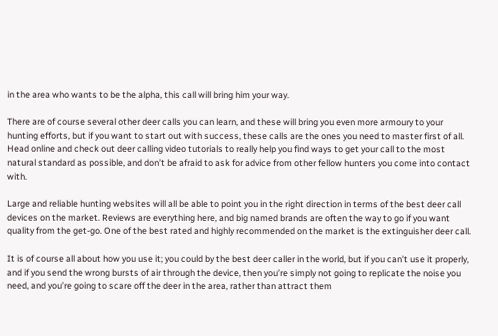in the area who wants to be the alpha, this call will bring him your way.

There are of course several other deer calls you can learn, and these will bring you even more armoury to your hunting efforts, but if you want to start out with success, these calls are the ones you need to master first of all. Head online and check out deer calling video tutorials to really help you find ways to get your call to the most natural standard as possible, and don’t be afraid to ask for advice from other fellow hunters you come into contact with.

Large and reliable hunting websites will all be able to point you in the right direction in terms of the best deer call devices on the market. Reviews are everything here, and big named brands are often the way to go if you want quality from the get-go. One of the best rated and highly recommended on the market is the extinguisher deer call.

It is of course all about how you use it; you could by the best deer caller in the world, but if you can’t use it properly, and if you send the wrong bursts of air through the device, then you’re simply not going to replicate the noise you need, and you’re going to scare off the deer in the area, rather than attract them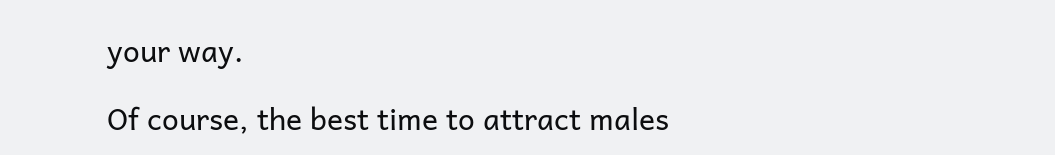your way.

Of course, the best time to attract males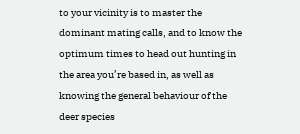to your vicinity is to master the dominant mating calls, and to know the optimum times to head out hunting in the area you’re based in, as well as knowing the general behaviour of the deer species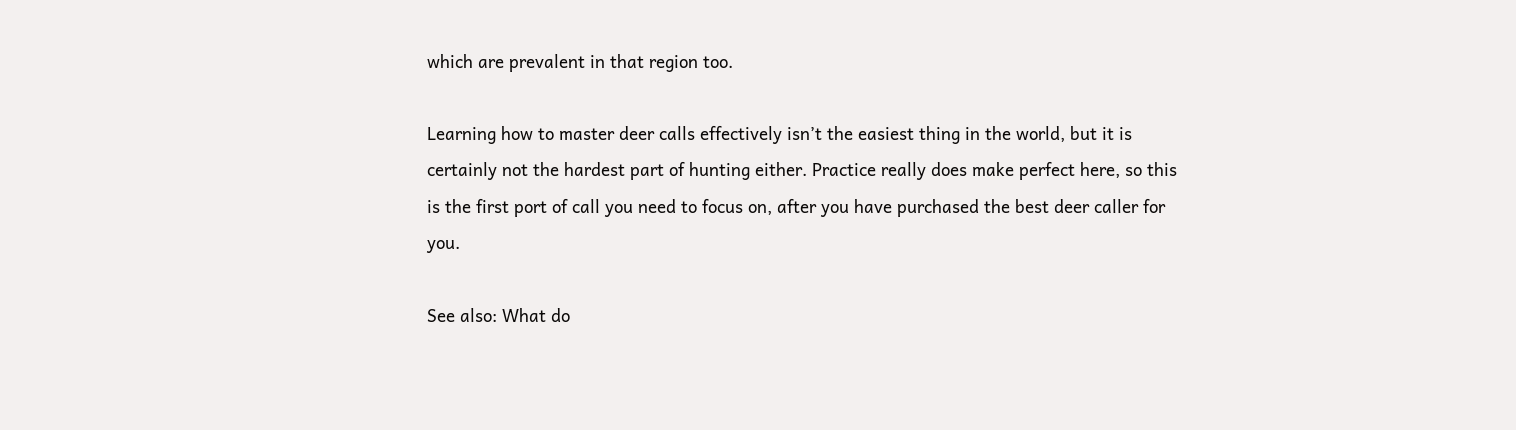which are prevalent in that region too.

Learning how to master deer calls effectively isn’t the easiest thing in the world, but it is certainly not the hardest part of hunting either. Practice really does make perfect here, so this is the first port of call you need to focus on, after you have purchased the best deer caller for you.

See also: What do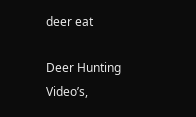deer eat

Deer Hunting Video’s,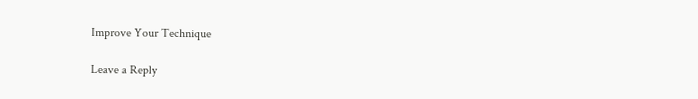Improve Your Technique

Leave a Reply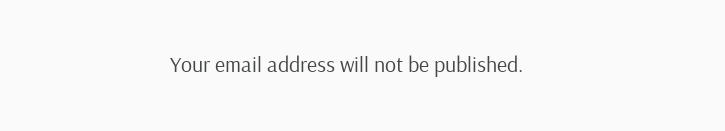Your email address will not be published.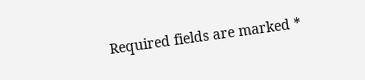Required fields are marked *